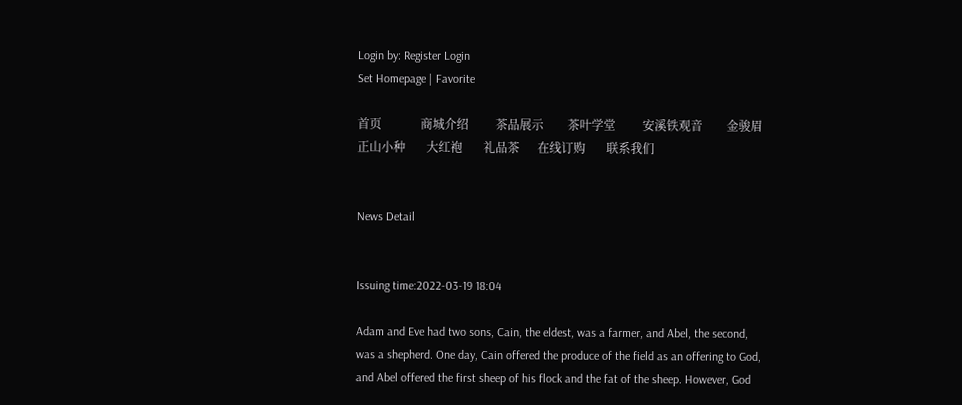Login by: Register Login
Set Homepage | Favorite

首页             商城介绍         茶品展示        茶叶学堂         安溪铁观音        金骏眉         正山小种       大红袍       礼品茶      在线订购       联系我们


News Detail


Issuing time:2022-03-19 18:04

Adam and Eve had two sons, Cain, the eldest, was a farmer, and Abel, the second, was a shepherd. One day, Cain offered the produce of the field as an offering to God, and Abel offered the first sheep of his flock and the fat of the sheep. However, God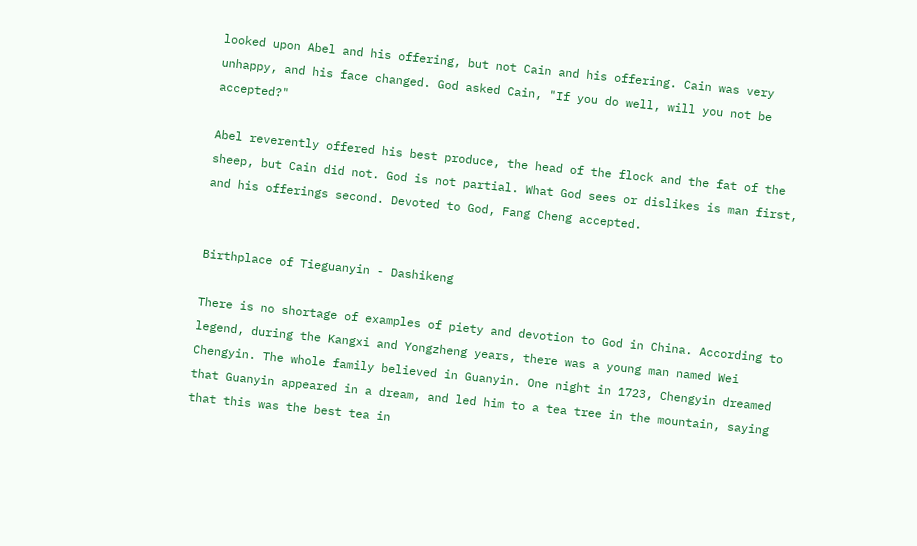looked upon Abel and his offering, but not Cain and his offering. Cain was very unhappy, and his face changed. God asked Cain, "If you do well, will you not be accepted?"

Abel reverently offered his best produce, the head of the flock and the fat of the sheep, but Cain did not. God is not partial. What God sees or dislikes is man first, and his offerings second. Devoted to God, Fang Cheng accepted.


Birthplace of Tieguanyin - Dashikeng

There is no shortage of examples of piety and devotion to God in China. According to legend, during the Kangxi and Yongzheng years, there was a young man named Wei Chengyin. The whole family believed in Guanyin. One night in 1723, Chengyin dreamed that Guanyin appeared in a dream, and led him to a tea tree in the mountain, saying that this was the best tea in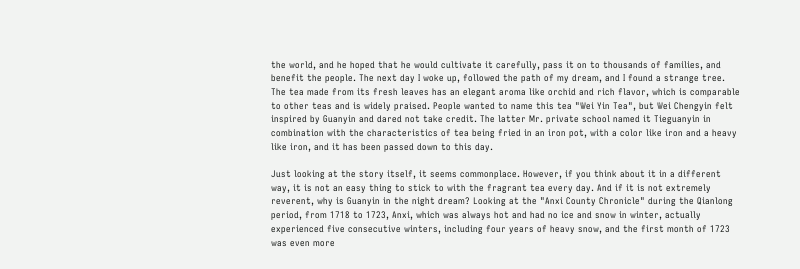the world, and he hoped that he would cultivate it carefully, pass it on to thousands of families, and benefit the people. The next day I woke up, followed the path of my dream, and I found a strange tree. The tea made from its fresh leaves has an elegant aroma like orchid and rich flavor, which is comparable to other teas and is widely praised. People wanted to name this tea "Wei Yin Tea", but Wei Chengyin felt inspired by Guanyin and dared not take credit. The latter Mr. private school named it Tieguanyin in combination with the characteristics of tea being fried in an iron pot, with a color like iron and a heavy like iron, and it has been passed down to this day.

Just looking at the story itself, it seems commonplace. However, if you think about it in a different way, it is not an easy thing to stick to with the fragrant tea every day. And if it is not extremely reverent, why is Guanyin in the night dream? Looking at the "Anxi County Chronicle" during the Qianlong period, from 1718 to 1723, Anxi, which was always hot and had no ice and snow in winter, actually experienced five consecutive winters, including four years of heavy snow, and the first month of 1723 was even more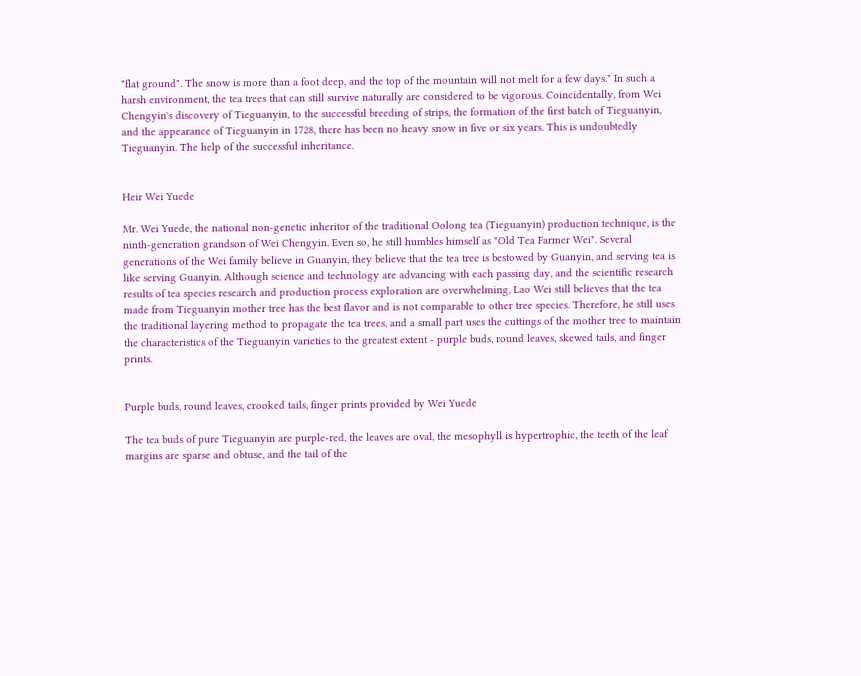"flat ground". The snow is more than a foot deep, and the top of the mountain will not melt for a few days." In such a harsh environment, the tea trees that can still survive naturally are considered to be vigorous. Coincidentally, from Wei Chengyin's discovery of Tieguanyin, to the successful breeding of strips, the formation of the first batch of Tieguanyin, and the appearance of Tieguanyin in 1728, there has been no heavy snow in five or six years. This is undoubtedly Tieguanyin. The help of the successful inheritance.


Heir Wei Yuede

Mr. Wei Yuede, the national non-genetic inheritor of the traditional Oolong tea (Tieguanyin) production technique, is the ninth-generation grandson of Wei Chengyin. Even so, he still humbles himself as "Old Tea Farmer Wei". Several generations of the Wei family believe in Guanyin, they believe that the tea tree is bestowed by Guanyin, and serving tea is like serving Guanyin. Although science and technology are advancing with each passing day, and the scientific research results of tea species research and production process exploration are overwhelming, Lao Wei still believes that the tea made from Tieguanyin mother tree has the best flavor and is not comparable to other tree species. Therefore, he still uses the traditional layering method to propagate the tea trees, and a small part uses the cuttings of the mother tree to maintain the characteristics of the Tieguanyin varieties to the greatest extent - purple buds, round leaves, skewed tails, and finger prints.


Purple buds, round leaves, crooked tails, finger prints provided by Wei Yuede

The tea buds of pure Tieguanyin are purple-red, the leaves are oval, the mesophyll is hypertrophic, the teeth of the leaf margins are sparse and obtuse, and the tail of the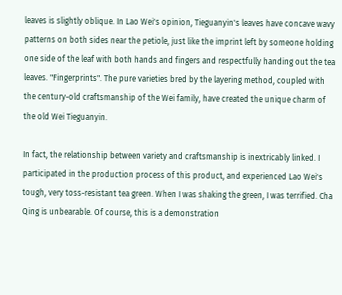leaves is slightly oblique. In Lao Wei's opinion, Tieguanyin's leaves have concave wavy patterns on both sides near the petiole, just like the imprint left by someone holding one side of the leaf with both hands and fingers and respectfully handing out the tea leaves. "Fingerprints". The pure varieties bred by the layering method, coupled with the century-old craftsmanship of the Wei family, have created the unique charm of the old Wei Tieguanyin.

In fact, the relationship between variety and craftsmanship is inextricably linked. I participated in the production process of this product, and experienced Lao Wei's tough, very toss-resistant tea green. When I was shaking the green, I was terrified. Cha Qing is unbearable. Of course, this is a demonstration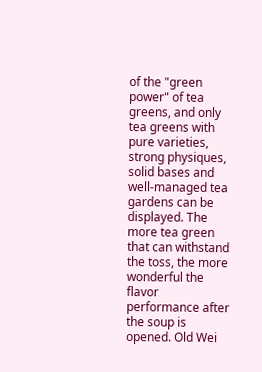of the "green power" of tea greens, and only tea greens with pure varieties, strong physiques, solid bases and well-managed tea gardens can be displayed. The more tea green that can withstand the toss, the more wonderful the flavor performance after the soup is opened. Old Wei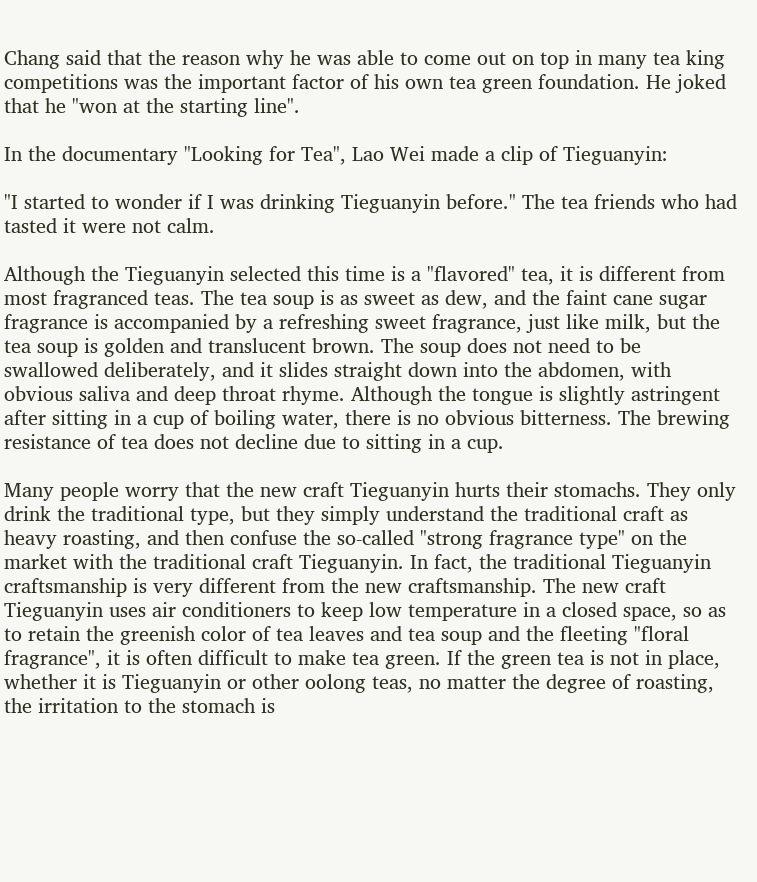Chang said that the reason why he was able to come out on top in many tea king competitions was the important factor of his own tea green foundation. He joked that he "won at the starting line".

In the documentary "Looking for Tea", Lao Wei made a clip of Tieguanyin:

"I started to wonder if I was drinking Tieguanyin before." The tea friends who had tasted it were not calm.

Although the Tieguanyin selected this time is a "flavored" tea, it is different from most fragranced teas. The tea soup is as sweet as dew, and the faint cane sugar fragrance is accompanied by a refreshing sweet fragrance, just like milk, but the tea soup is golden and translucent brown. The soup does not need to be swallowed deliberately, and it slides straight down into the abdomen, with obvious saliva and deep throat rhyme. Although the tongue is slightly astringent after sitting in a cup of boiling water, there is no obvious bitterness. The brewing resistance of tea does not decline due to sitting in a cup.

Many people worry that the new craft Tieguanyin hurts their stomachs. They only drink the traditional type, but they simply understand the traditional craft as heavy roasting, and then confuse the so-called "strong fragrance type" on the market with the traditional craft Tieguanyin. In fact, the traditional Tieguanyin craftsmanship is very different from the new craftsmanship. The new craft Tieguanyin uses air conditioners to keep low temperature in a closed space, so as to retain the greenish color of tea leaves and tea soup and the fleeting "floral fragrance", it is often difficult to make tea green. If the green tea is not in place, whether it is Tieguanyin or other oolong teas, no matter the degree of roasting, the irritation to the stomach is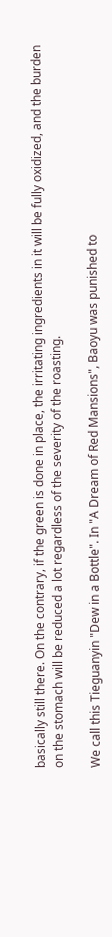basically still there. On the contrary, if the green is done in place, the irritating ingredients in it will be fully oxidized, and the burden on the stomach will be reduced a lot regardless of the severity of the roasting.

We call this Tieguanyin "Dew in a Bottle". In "A Dream of Red Mansions", Baoyu was punished to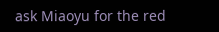ask Miaoyu for the red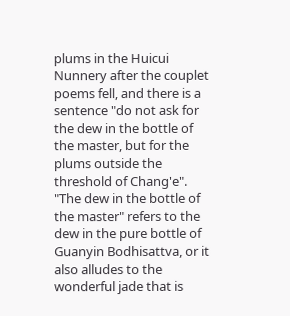plums in the Huicui Nunnery after the couplet poems fell, and there is a sentence "do not ask for the dew in the bottle of the master, but for the plums outside the threshold of Chang'e". "The dew in the bottle of the master" refers to the dew in the pure bottle of Guanyin Bodhisattva, or it also alludes to the wonderful jade that is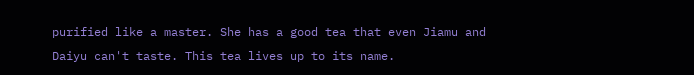purified like a master. She has a good tea that even Jiamu and Daiyu can't taste. This tea lives up to its name.